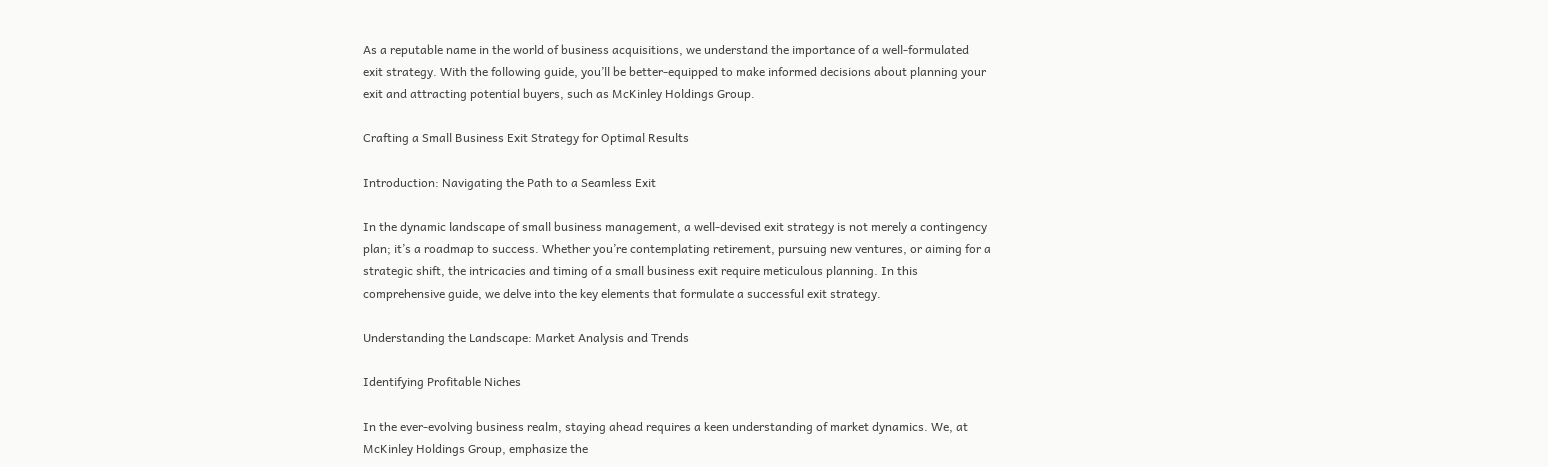As a reputable name in the world of business acquisitions, we understand the importance of a well-formulated exit strategy. With the following guide, you’ll be better-equipped to make informed decisions about planning your exit and attracting potential buyers, such as McKinley Holdings Group.

Crafting a Small Business Exit Strategy for Optimal Results

Introduction: Navigating the Path to a Seamless Exit

In the dynamic landscape of small business management, a well-devised exit strategy is not merely a contingency plan; it’s a roadmap to success. Whether you’re contemplating retirement, pursuing new ventures, or aiming for a strategic shift, the intricacies and timing of a small business exit require meticulous planning. In this comprehensive guide, we delve into the key elements that formulate a successful exit strategy.

Understanding the Landscape: Market Analysis and Trends

Identifying Profitable Niches

In the ever-evolving business realm, staying ahead requires a keen understanding of market dynamics. We, at McKinley Holdings Group, emphasize the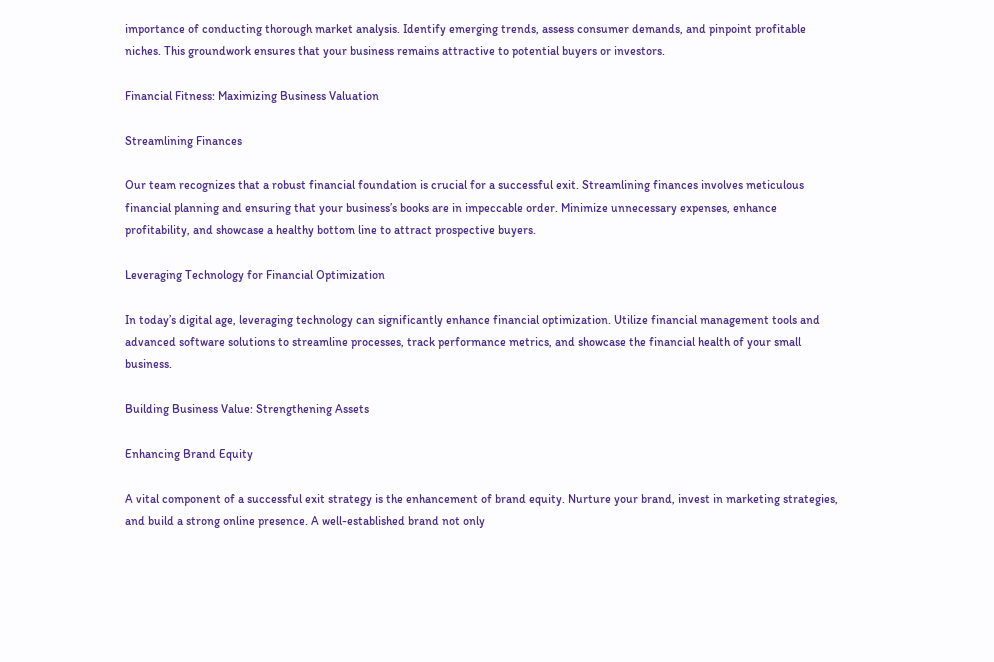importance of conducting thorough market analysis. Identify emerging trends, assess consumer demands, and pinpoint profitable niches. This groundwork ensures that your business remains attractive to potential buyers or investors.

Financial Fitness: Maximizing Business Valuation

Streamlining Finances

Our team recognizes that a robust financial foundation is crucial for a successful exit. Streamlining finances involves meticulous financial planning and ensuring that your business’s books are in impeccable order. Minimize unnecessary expenses, enhance profitability, and showcase a healthy bottom line to attract prospective buyers.

Leveraging Technology for Financial Optimization

In today’s digital age, leveraging technology can significantly enhance financial optimization. Utilize financial management tools and advanced software solutions to streamline processes, track performance metrics, and showcase the financial health of your small business.

Building Business Value: Strengthening Assets

Enhancing Brand Equity

A vital component of a successful exit strategy is the enhancement of brand equity. Nurture your brand, invest in marketing strategies, and build a strong online presence. A well-established brand not only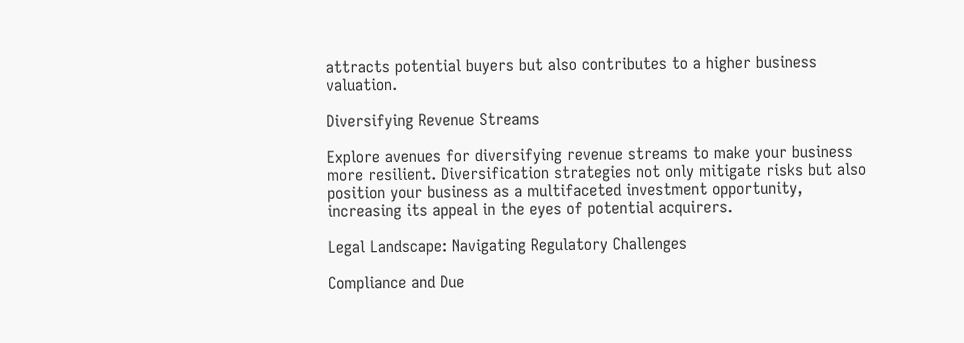attracts potential buyers but also contributes to a higher business valuation.

Diversifying Revenue Streams

Explore avenues for diversifying revenue streams to make your business more resilient. Diversification strategies not only mitigate risks but also position your business as a multifaceted investment opportunity, increasing its appeal in the eyes of potential acquirers.

Legal Landscape: Navigating Regulatory Challenges

Compliance and Due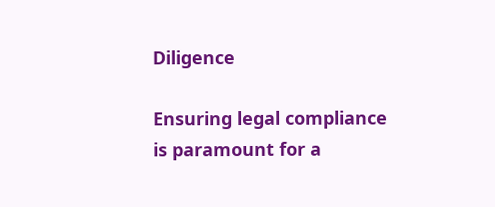Diligence

Ensuring legal compliance is paramount for a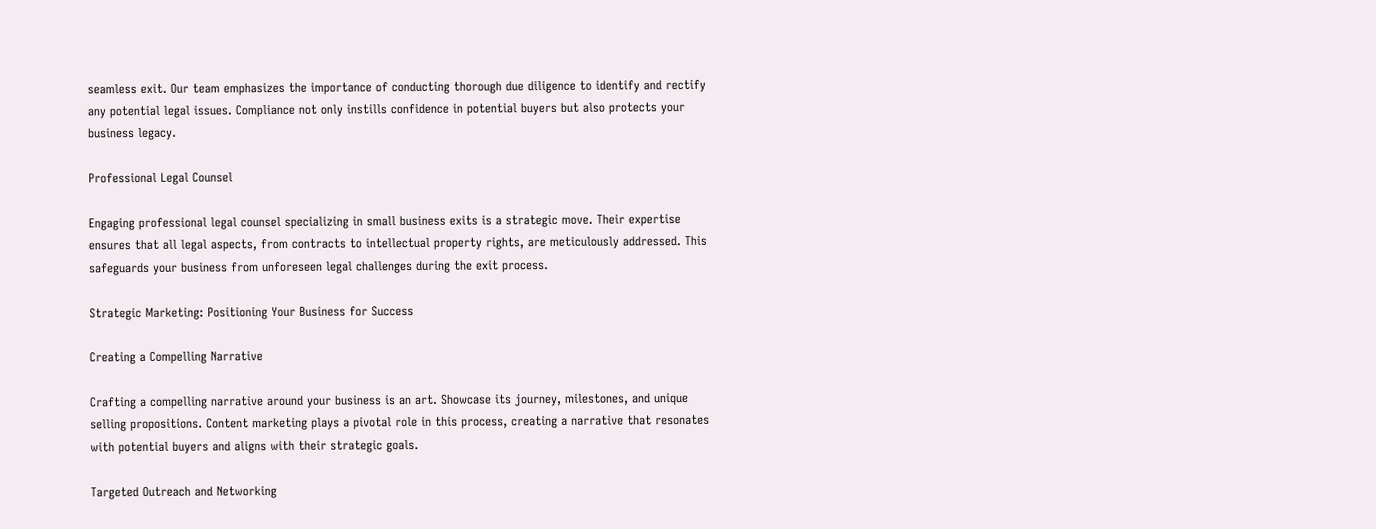seamless exit. Our team emphasizes the importance of conducting thorough due diligence to identify and rectify any potential legal issues. Compliance not only instills confidence in potential buyers but also protects your business legacy.

Professional Legal Counsel

Engaging professional legal counsel specializing in small business exits is a strategic move. Their expertise ensures that all legal aspects, from contracts to intellectual property rights, are meticulously addressed. This safeguards your business from unforeseen legal challenges during the exit process.

Strategic Marketing: Positioning Your Business for Success

Creating a Compelling Narrative

Crafting a compelling narrative around your business is an art. Showcase its journey, milestones, and unique selling propositions. Content marketing plays a pivotal role in this process, creating a narrative that resonates with potential buyers and aligns with their strategic goals.

Targeted Outreach and Networking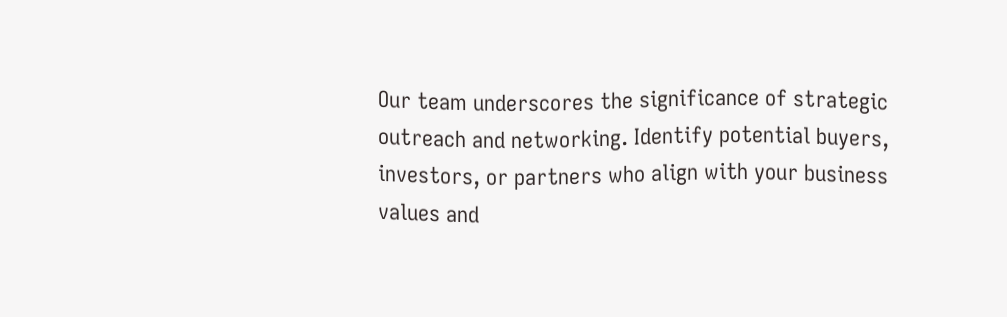Our team underscores the significance of strategic outreach and networking. Identify potential buyers, investors, or partners who align with your business values and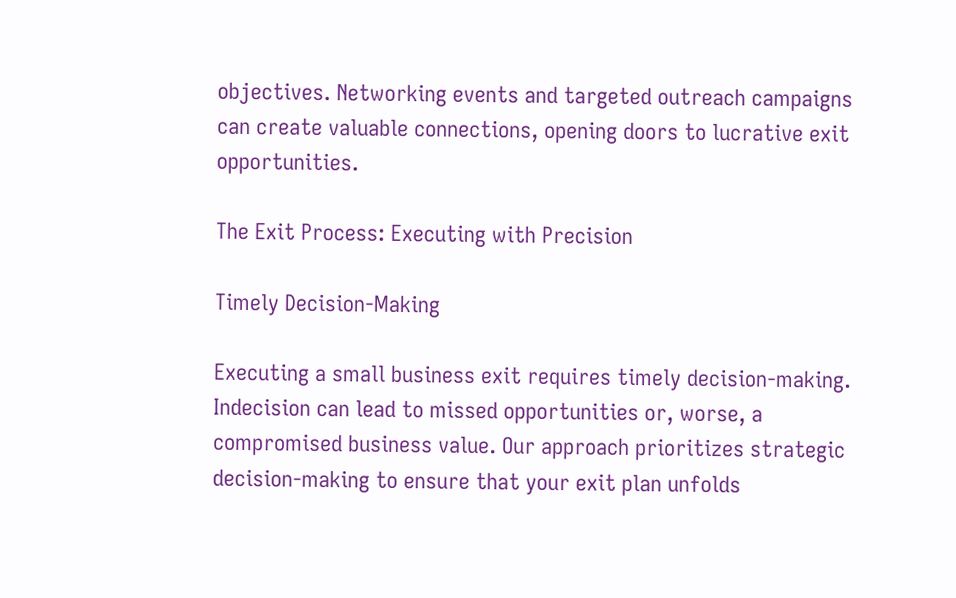objectives. Networking events and targeted outreach campaigns can create valuable connections, opening doors to lucrative exit opportunities.

The Exit Process: Executing with Precision

Timely Decision-Making

Executing a small business exit requires timely decision-making. Indecision can lead to missed opportunities or, worse, a compromised business value. Our approach prioritizes strategic decision-making to ensure that your exit plan unfolds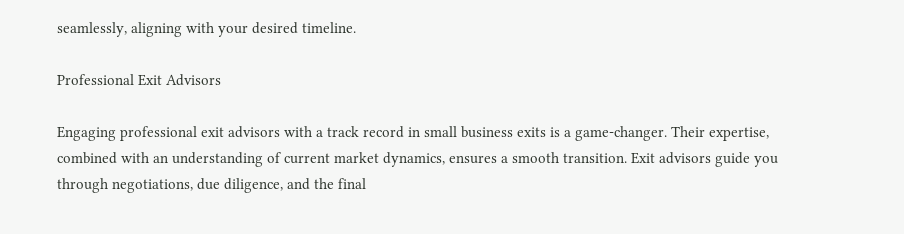seamlessly, aligning with your desired timeline.

Professional Exit Advisors

Engaging professional exit advisors with a track record in small business exits is a game-changer. Their expertise, combined with an understanding of current market dynamics, ensures a smooth transition. Exit advisors guide you through negotiations, due diligence, and the final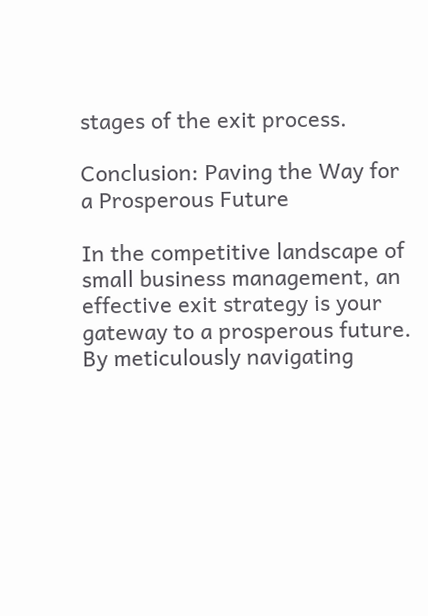stages of the exit process.

Conclusion: Paving the Way for a Prosperous Future

In the competitive landscape of small business management, an effective exit strategy is your gateway to a prosperous future. By meticulously navigating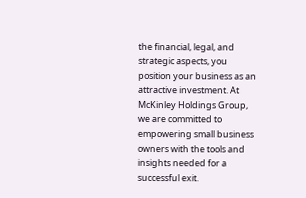the financial, legal, and strategic aspects, you position your business as an attractive investment. At McKinley Holdings Group, we are committed to empowering small business owners with the tools and insights needed for a successful exit.